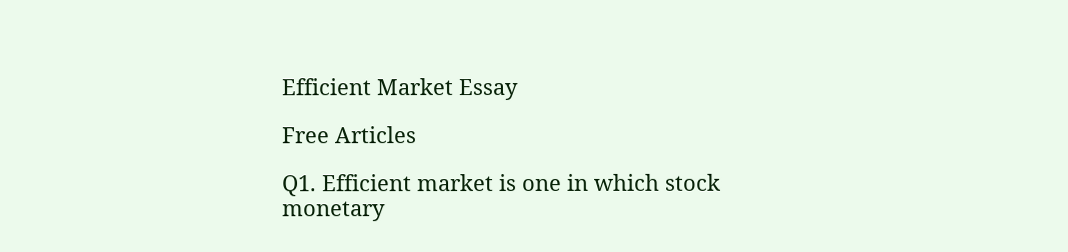Efficient Market Essay

Free Articles

Q1. Efficient market is one in which stock monetary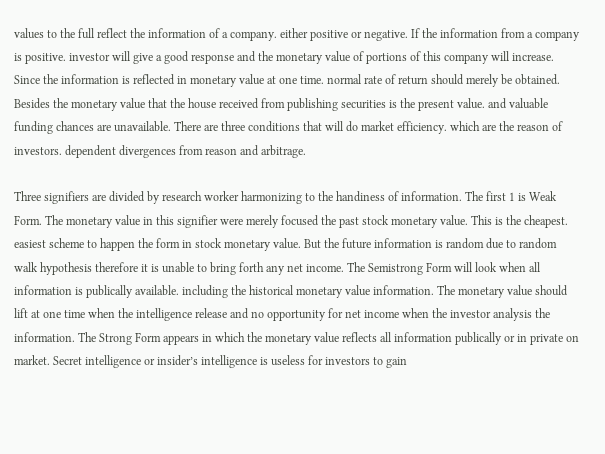values to the full reflect the information of a company. either positive or negative. If the information from a company is positive. investor will give a good response and the monetary value of portions of this company will increase. Since the information is reflected in monetary value at one time. normal rate of return should merely be obtained. Besides the monetary value that the house received from publishing securities is the present value. and valuable funding chances are unavailable. There are three conditions that will do market efficiency. which are the reason of investors. dependent divergences from reason and arbitrage.

Three signifiers are divided by research worker harmonizing to the handiness of information. The first 1 is Weak Form. The monetary value in this signifier were merely focused the past stock monetary value. This is the cheapest. easiest scheme to happen the form in stock monetary value. But the future information is random due to random walk hypothesis therefore it is unable to bring forth any net income. The Semistrong Form will look when all information is publically available. including the historical monetary value information. The monetary value should lift at one time when the intelligence release and no opportunity for net income when the investor analysis the information. The Strong Form appears in which the monetary value reflects all information publically or in private on market. Secret intelligence or insider’s intelligence is useless for investors to gain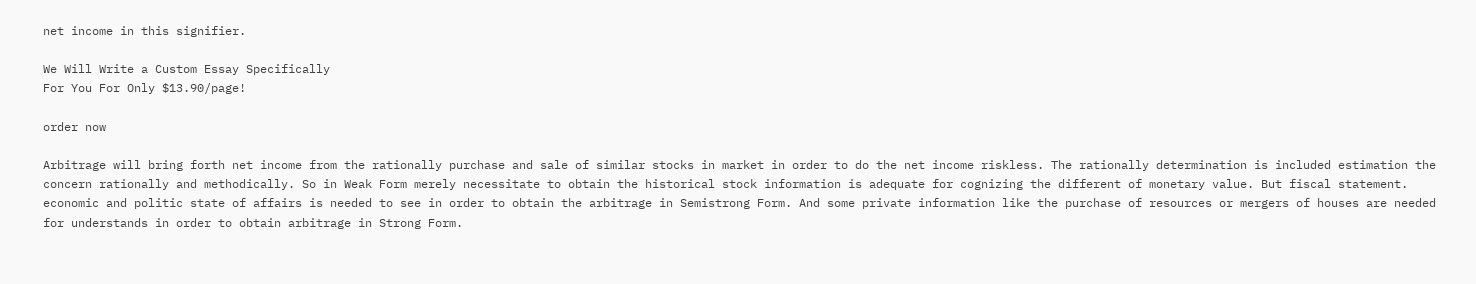net income in this signifier.

We Will Write a Custom Essay Specifically
For You For Only $13.90/page!

order now

Arbitrage will bring forth net income from the rationally purchase and sale of similar stocks in market in order to do the net income riskless. The rationally determination is included estimation the concern rationally and methodically. So in Weak Form merely necessitate to obtain the historical stock information is adequate for cognizing the different of monetary value. But fiscal statement. economic and politic state of affairs is needed to see in order to obtain the arbitrage in Semistrong Form. And some private information like the purchase of resources or mergers of houses are needed for understands in order to obtain arbitrage in Strong Form.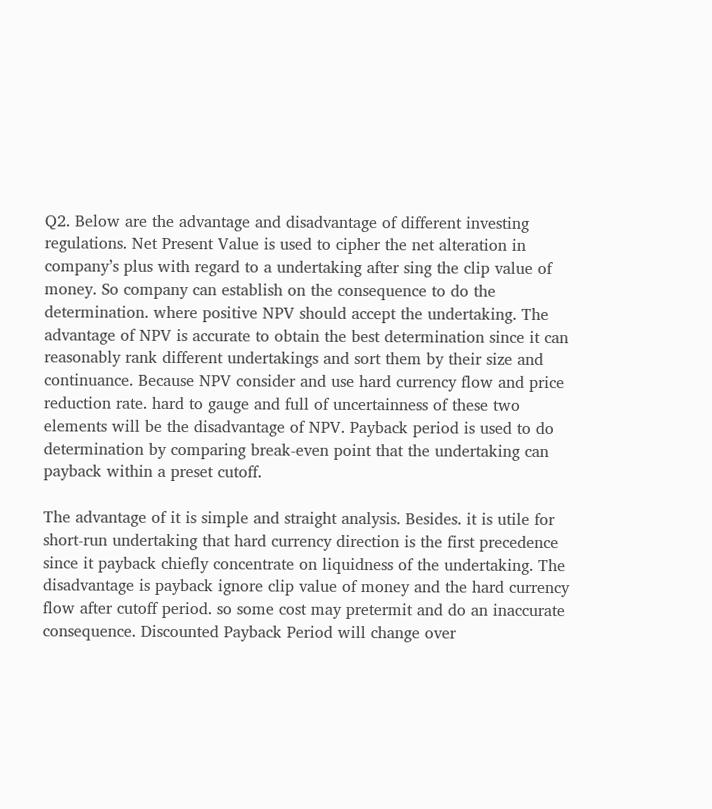Q2. Below are the advantage and disadvantage of different investing regulations. Net Present Value is used to cipher the net alteration in company’s plus with regard to a undertaking after sing the clip value of money. So company can establish on the consequence to do the determination. where positive NPV should accept the undertaking. The advantage of NPV is accurate to obtain the best determination since it can reasonably rank different undertakings and sort them by their size and continuance. Because NPV consider and use hard currency flow and price reduction rate. hard to gauge and full of uncertainness of these two elements will be the disadvantage of NPV. Payback period is used to do determination by comparing break-even point that the undertaking can payback within a preset cutoff.

The advantage of it is simple and straight analysis. Besides. it is utile for short-run undertaking that hard currency direction is the first precedence since it payback chiefly concentrate on liquidness of the undertaking. The disadvantage is payback ignore clip value of money and the hard currency flow after cutoff period. so some cost may pretermit and do an inaccurate consequence. Discounted Payback Period will change over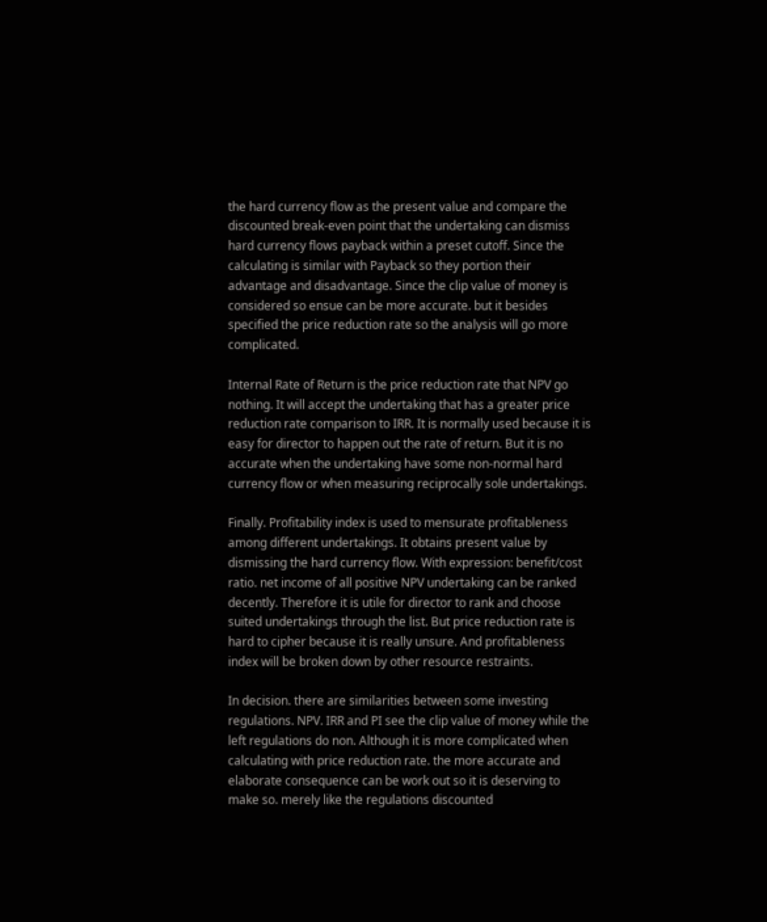the hard currency flow as the present value and compare the discounted break-even point that the undertaking can dismiss hard currency flows payback within a preset cutoff. Since the calculating is similar with Payback so they portion their advantage and disadvantage. Since the clip value of money is considered so ensue can be more accurate. but it besides specified the price reduction rate so the analysis will go more complicated.

Internal Rate of Return is the price reduction rate that NPV go nothing. It will accept the undertaking that has a greater price reduction rate comparison to IRR. It is normally used because it is easy for director to happen out the rate of return. But it is no accurate when the undertaking have some non-normal hard currency flow or when measuring reciprocally sole undertakings.

Finally. Profitability index is used to mensurate profitableness among different undertakings. It obtains present value by dismissing the hard currency flow. With expression: benefit/cost ratio. net income of all positive NPV undertaking can be ranked decently. Therefore it is utile for director to rank and choose suited undertakings through the list. But price reduction rate is hard to cipher because it is really unsure. And profitableness index will be broken down by other resource restraints.

In decision. there are similarities between some investing regulations. NPV. IRR and PI see the clip value of money while the left regulations do non. Although it is more complicated when calculating with price reduction rate. the more accurate and elaborate consequence can be work out so it is deserving to make so. merely like the regulations discounted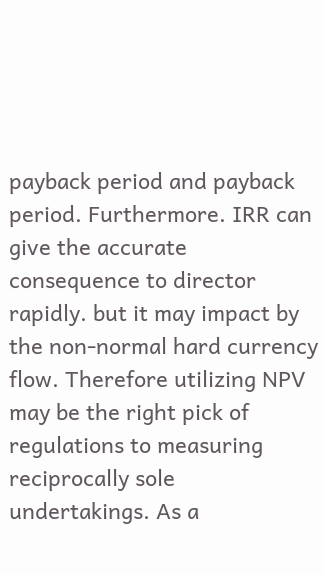payback period and payback period. Furthermore. IRR can give the accurate consequence to director rapidly. but it may impact by the non-normal hard currency flow. Therefore utilizing NPV may be the right pick of regulations to measuring reciprocally sole undertakings. As a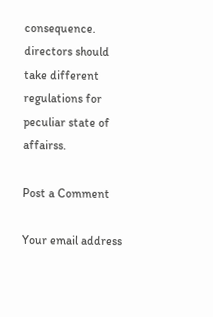consequence. directors should take different regulations for peculiar state of affairss.

Post a Comment

Your email address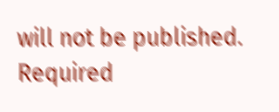will not be published. Required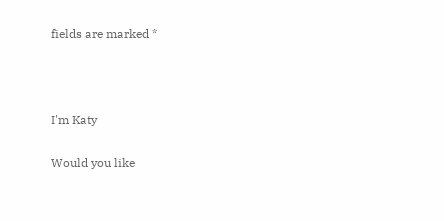fields are marked *



I'm Katy

Would you like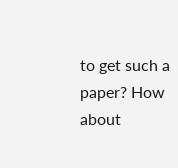to get such a paper? How about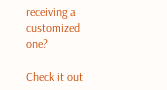receiving a customized one?

Check it out